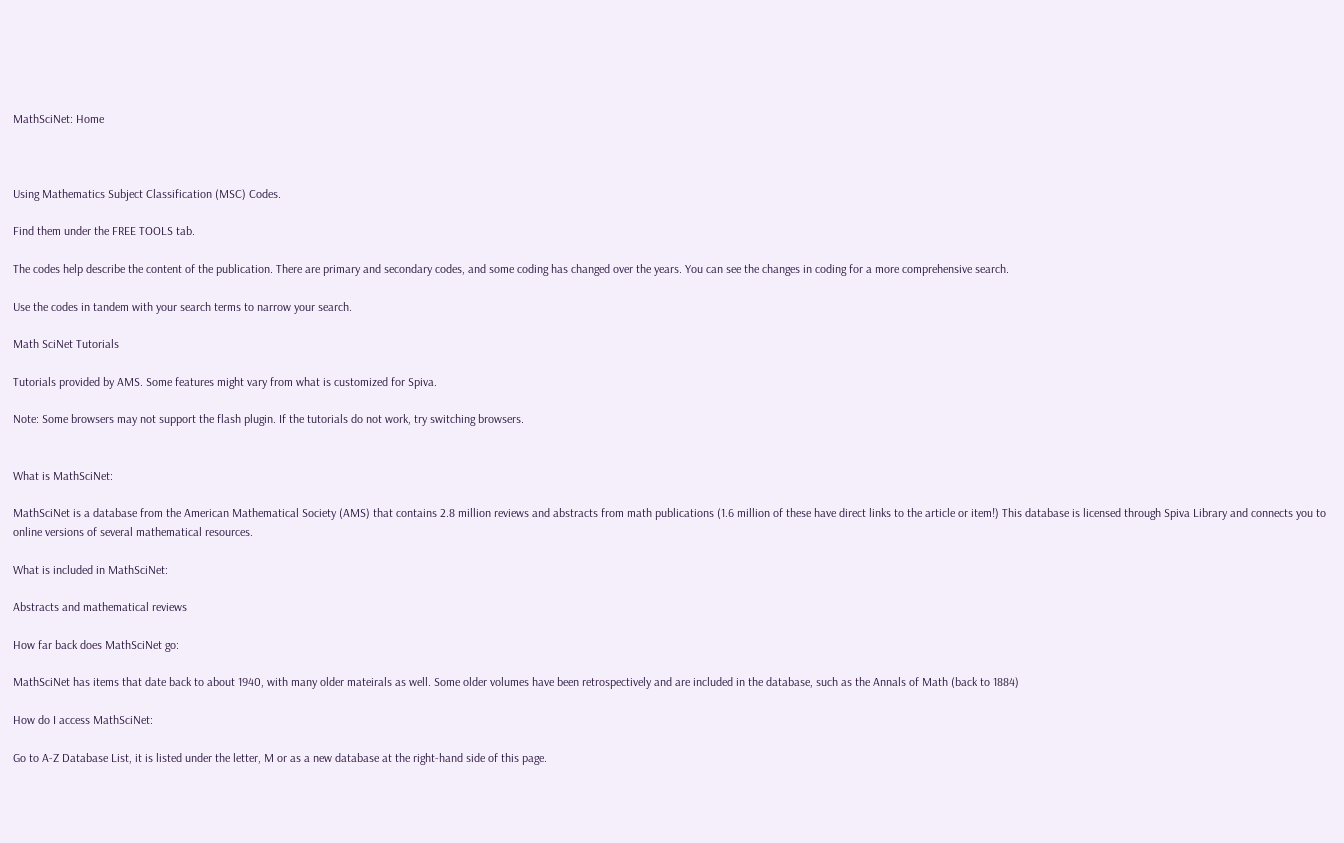MathSciNet: Home



Using Mathematics Subject Classification (MSC) Codes.

Find them under the FREE TOOLS tab.

The codes help describe the content of the publication. There are primary and secondary codes, and some coding has changed over the years. You can see the changes in coding for a more comprehensive search.

Use the codes in tandem with your search terms to narrow your search.

Math SciNet Tutorials

Tutorials provided by AMS. Some features might vary from what is customized for Spiva.

Note: Some browsers may not support the flash plugin. If the tutorials do not work, try switching browsers.


What is MathSciNet:

MathSciNet is a database from the American Mathematical Society (AMS) that contains 2.8 million reviews and abstracts from math publications (1.6 million of these have direct links to the article or item!) This database is licensed through Spiva Library and connects you to online versions of several mathematical resources.

What is included in MathSciNet:

Abstracts and mathematical reviews

How far back does MathSciNet go:

MathSciNet has items that date back to about 1940, with many older mateirals as well. Some older volumes have been retrospectively and are included in the database, such as the Annals of Math (back to 1884)

How do I access MathSciNet:

Go to A-Z Database List, it is listed under the letter, M or as a new database at the right-hand side of this page.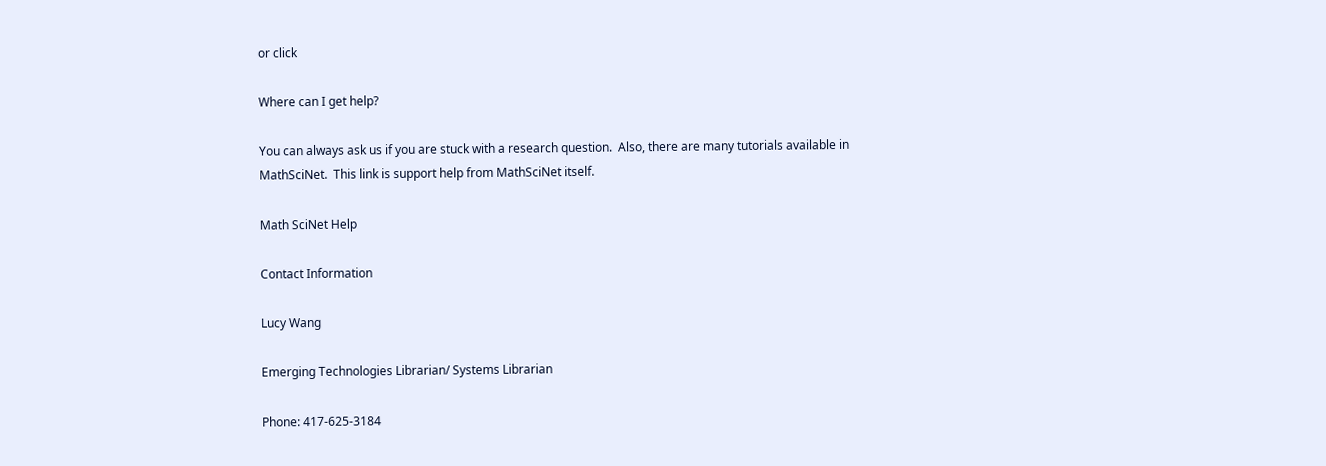or click

Where can I get help?

You can always ask us if you are stuck with a research question.  Also, there are many tutorials available in MathSciNet.  This link is support help from MathSciNet itself.

Math SciNet Help

Contact Information

Lucy Wang

Emerging Technologies Librarian/ Systems Librarian

Phone: 417-625-3184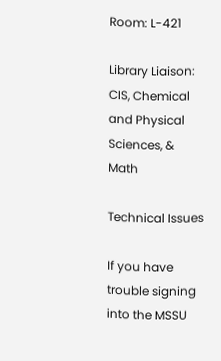Room: L-421

Library Liaison: CIS, Chemical and Physical Sciences, & Math

Technical Issues

If you have trouble signing into the MSSU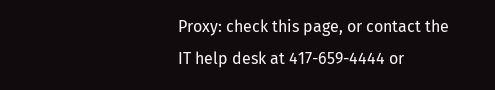Proxy: check this page, or contact the IT help desk at 417-659-4444 or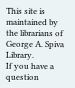This site is maintained by the librarians of George A. Spiva Library.
If you have a question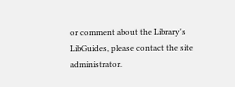or comment about the Library's LibGuides, please contact the site administrator.